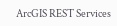ArcGIS REST Services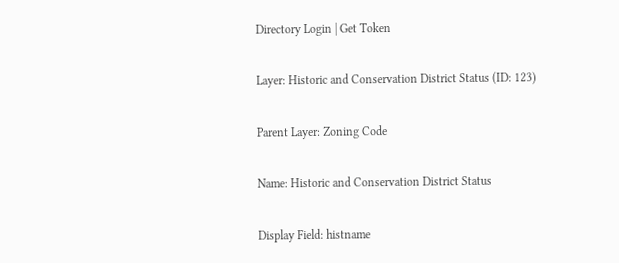Directory Login | Get Token

Layer: Historic and Conservation District Status (ID: 123)

Parent Layer: Zoning Code

Name: Historic and Conservation District Status

Display Field: histname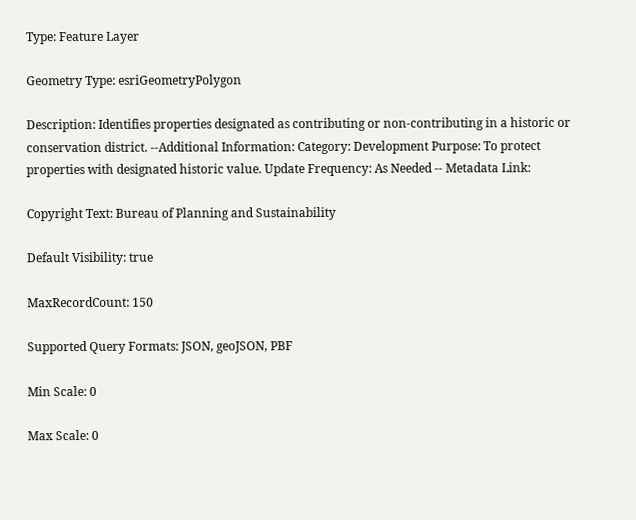Type: Feature Layer

Geometry Type: esriGeometryPolygon

Description: Identifies properties designated as contributing or non-contributing in a historic or conservation district. --Additional Information: Category: Development Purpose: To protect properties with designated historic value. Update Frequency: As Needed -- Metadata Link:

Copyright Text: Bureau of Planning and Sustainability

Default Visibility: true

MaxRecordCount: 150

Supported Query Formats: JSON, geoJSON, PBF

Min Scale: 0

Max Scale: 0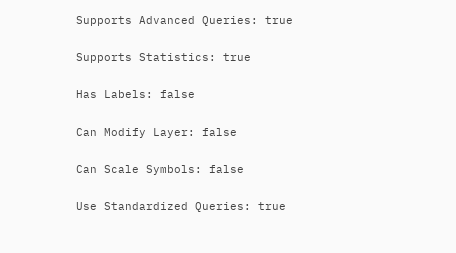Supports Advanced Queries: true

Supports Statistics: true

Has Labels: false

Can Modify Layer: false

Can Scale Symbols: false

Use Standardized Queries: true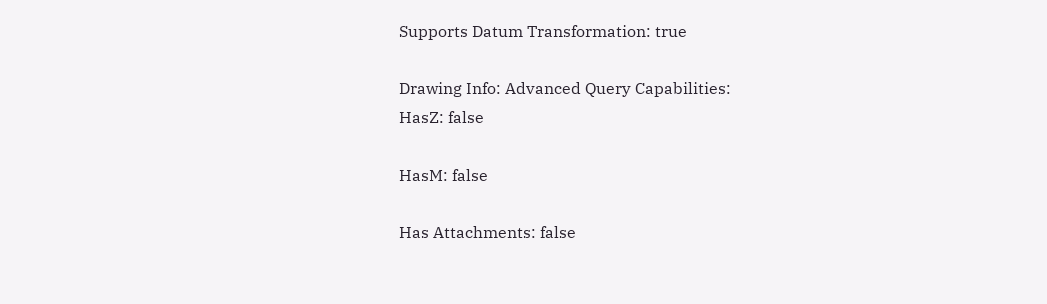Supports Datum Transformation: true

Drawing Info: Advanced Query Capabilities:
HasZ: false

HasM: false

Has Attachments: false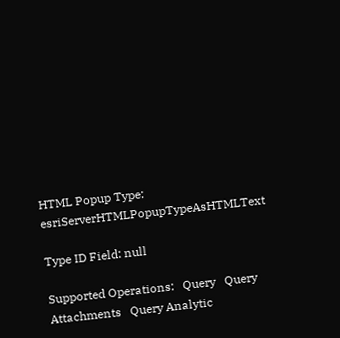HTML Popup Type: esriServerHTMLPopupTypeAsHTMLText

Type ID Field: null

Supported Operations:   Query   Query Attachments   Query Analytic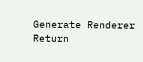Generate Renderer   Return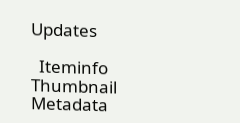Updates

  Iteminfo   Thumbnail   Metadata